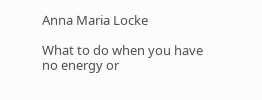Anna Maria Locke

What to do when you have no energy or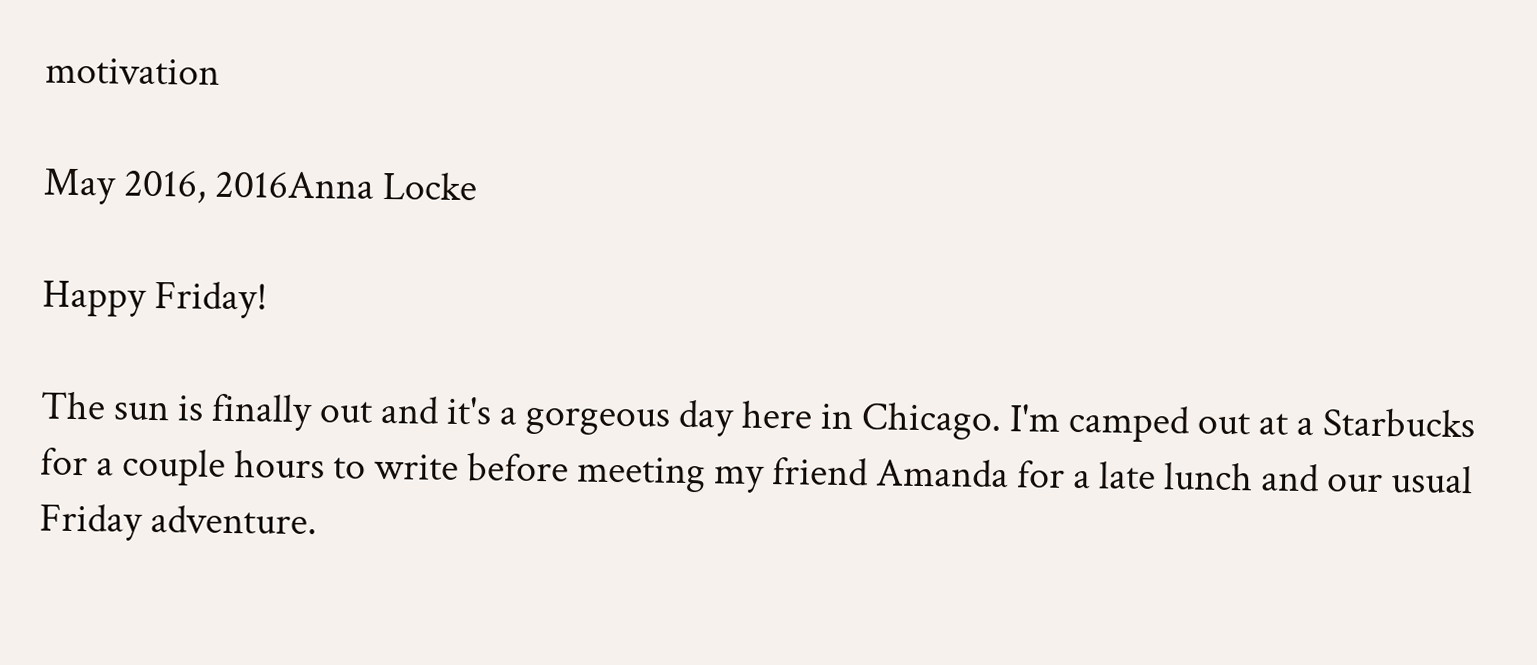motivation

May 2016, 2016Anna Locke

Happy Friday!

The sun is finally out and it's a gorgeous day here in Chicago. I'm camped out at a Starbucks for a couple hours to write before meeting my friend Amanda for a late lunch and our usual Friday adventure.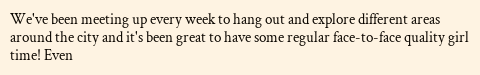We've been meeting up every week to hang out and explore different areas around the city and it's been great to have some regular face-to-face quality girl time! Even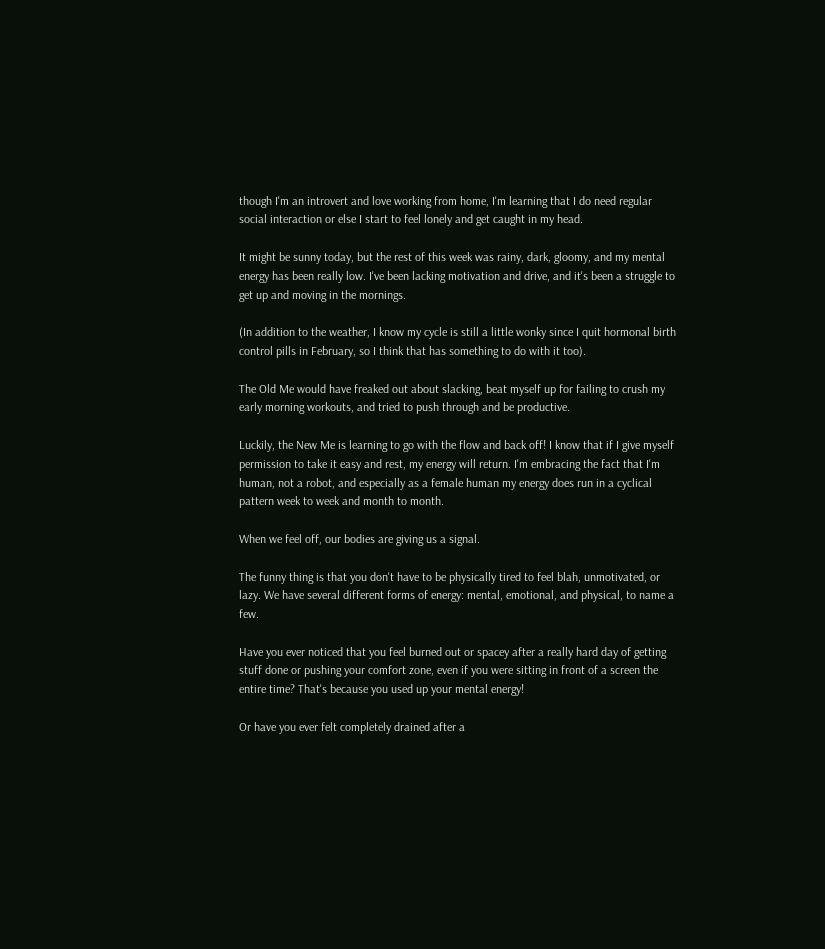though I'm an introvert and love working from home, I'm learning that I do need regular social interaction or else I start to feel lonely and get caught in my head.

It might be sunny today, but the rest of this week was rainy, dark, gloomy, and my mental energy has been really low. I've been lacking motivation and drive, and it's been a struggle to get up and moving in the mornings.

(In addition to the weather, I know my cycle is still a little wonky since I quit hormonal birth control pills in February, so I think that has something to do with it too).

The Old Me would have freaked out about slacking, beat myself up for failing to crush my early morning workouts, and tried to push through and be productive.

Luckily, the New Me is learning to go with the flow and back off! I know that if I give myself permission to take it easy and rest, my energy will return. I'm embracing the fact that I'm human, not a robot, and especially as a female human my energy does run in a cyclical pattern week to week and month to month.

When we feel off, our bodies are giving us a signal.

The funny thing is that you don't have to be physically tired to feel blah, unmotivated, or lazy. We have several different forms of energy: mental, emotional, and physical, to name a few.

Have you ever noticed that you feel burned out or spacey after a really hard day of getting stuff done or pushing your comfort zone, even if you were sitting in front of a screen the entire time? That's because you used up your mental energy!

Or have you ever felt completely drained after a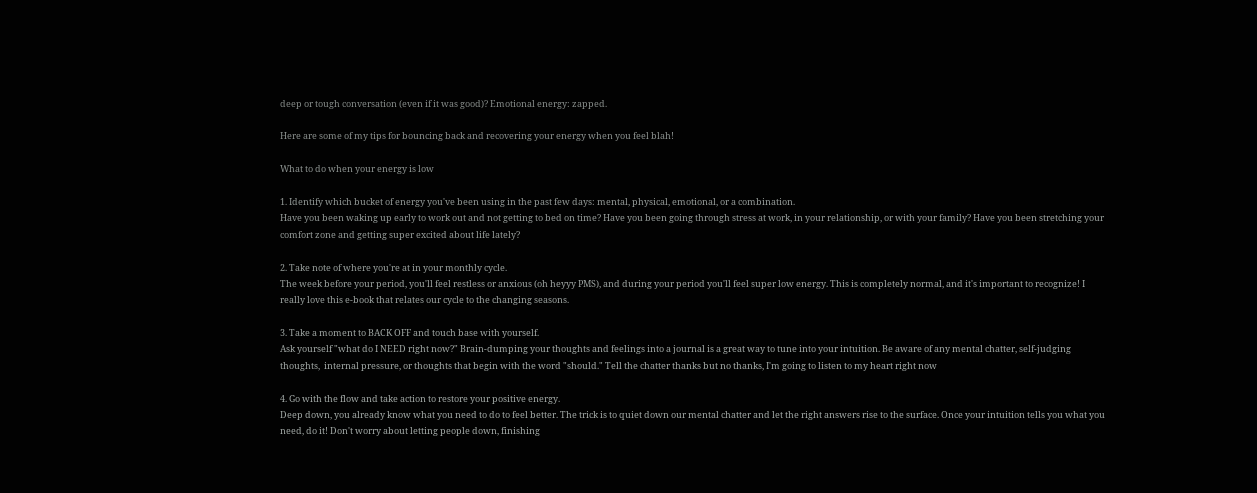deep or tough conversation (even if it was good)? Emotional energy: zapped.

Here are some of my tips for bouncing back and recovering your energy when you feel blah!

What to do when your energy is low

1. Identify which bucket of energy you've been using in the past few days: mental, physical, emotional, or a combination.
Have you been waking up early to work out and not getting to bed on time? Have you been going through stress at work, in your relationship, or with your family? Have you been stretching your comfort zone and getting super excited about life lately?

2. Take note of where you're at in your monthly cycle.
The week before your period, you'll feel restless or anxious (oh heyyy PMS), and during your period you'll feel super low energy. This is completely normal, and it's important to recognize! I really love this e-book that relates our cycle to the changing seasons.

3. Take a moment to BACK OFF and touch base with yourself.
Ask yourself "what do I NEED right now?" Brain-dumping your thoughts and feelings into a journal is a great way to tune into your intuition. Be aware of any mental chatter, self-judging thoughts,  internal pressure, or thoughts that begin with the word "should." Tell the chatter thanks but no thanks, I'm going to listen to my heart right now

4. Go with the flow and take action to restore your positive energy.
Deep down, you already know what you need to do to feel better. The trick is to quiet down our mental chatter and let the right answers rise to the surface. Once your intuition tells you what you need, do it! Don't worry about letting people down, finishing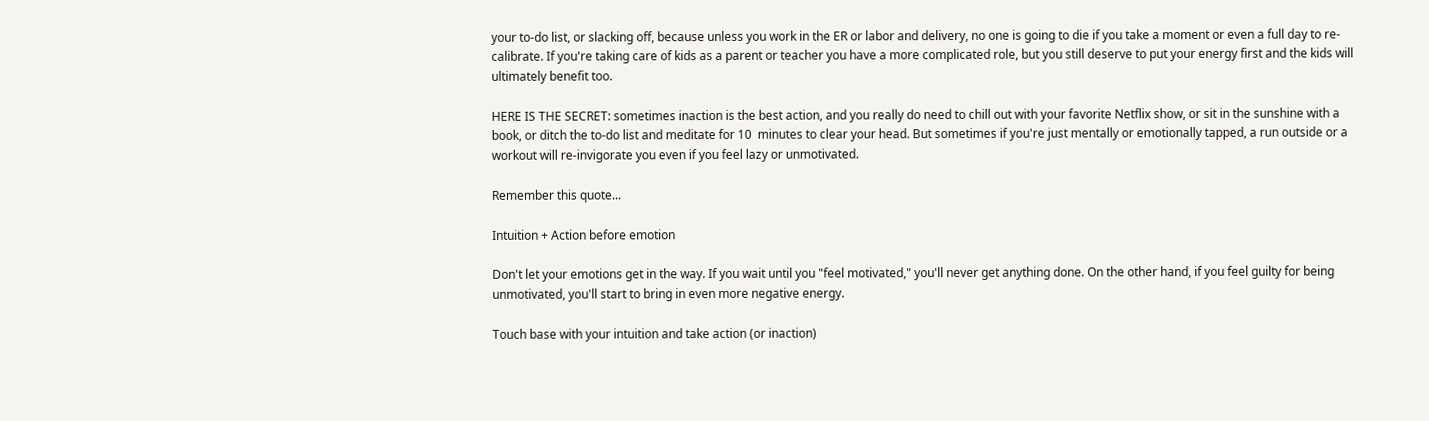your to-do list, or slacking off, because unless you work in the ER or labor and delivery, no one is going to die if you take a moment or even a full day to re-calibrate. If you're taking care of kids as a parent or teacher you have a more complicated role, but you still deserve to put your energy first and the kids will ultimately benefit too.

HERE IS THE SECRET: sometimes inaction is the best action, and you really do need to chill out with your favorite Netflix show, or sit in the sunshine with a book, or ditch the to-do list and meditate for 10  minutes to clear your head. But sometimes if you're just mentally or emotionally tapped, a run outside or a workout will re-invigorate you even if you feel lazy or unmotivated.

Remember this quote...

Intuition + Action before emotion

Don't let your emotions get in the way. If you wait until you "feel motivated," you'll never get anything done. On the other hand, if you feel guilty for being unmotivated, you'll start to bring in even more negative energy.

Touch base with your intuition and take action (or inaction)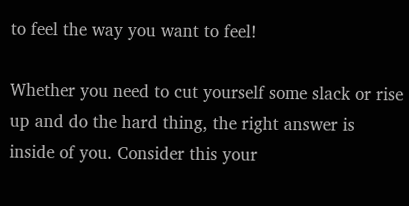to feel the way you want to feel!

Whether you need to cut yourself some slack or rise up and do the hard thing, the right answer is inside of you. Consider this your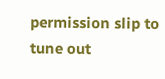permission slip to tune out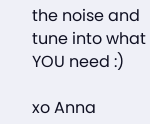the noise and tune into what YOU need :)

xo Anna